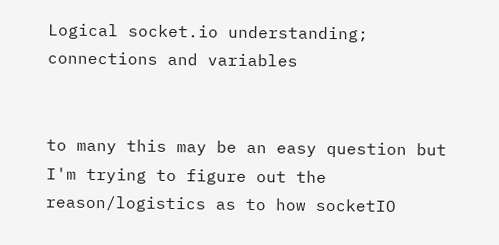Logical socket.io understanding; connections and variables


to many this may be an easy question but I'm trying to figure out the reason/logistics as to how socketIO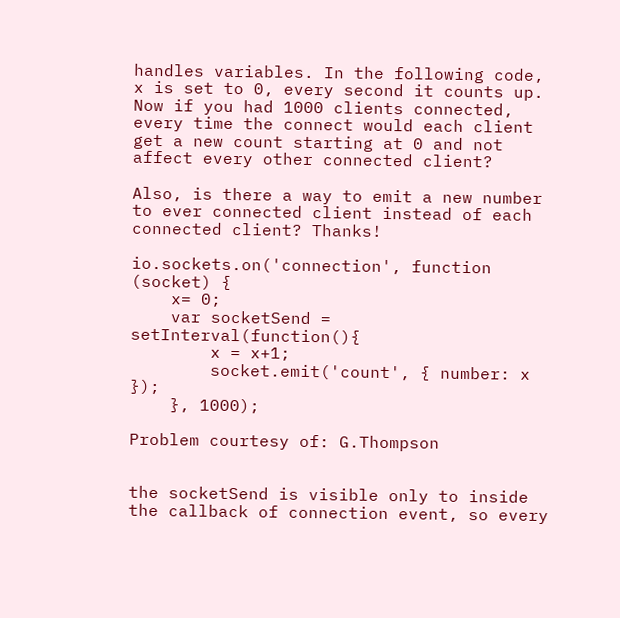handles variables. In the following code, x is set to 0, every second it counts up. Now if you had 1000 clients connected, every time the connect would each client get a new count starting at 0 and not affect every other connected client?

Also, is there a way to emit a new number to ever connected client instead of each connected client? Thanks!

io.sockets.on('connection', function (socket) {
    x= 0;
    var socketSend = setInterval(function(){
        x = x+1;
        socket.emit('count', { number: x });
    }, 1000);

Problem courtesy of: G.Thompson


the socketSend is visible only to inside the callback of connection event, so every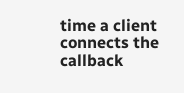time a client connects the callback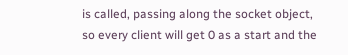is called, passing along the socket object, so every client will get 0 as a start and the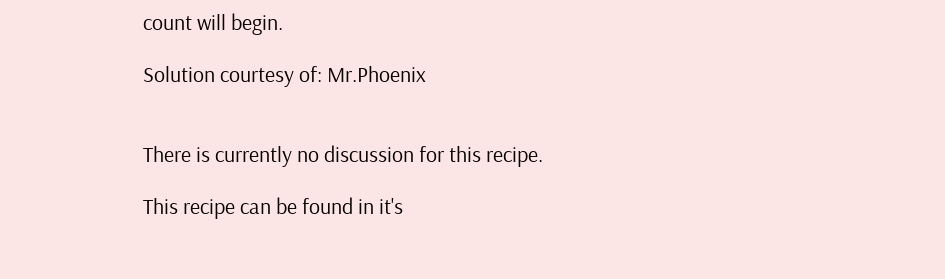count will begin.

Solution courtesy of: Mr.Phoenix


There is currently no discussion for this recipe.

This recipe can be found in it's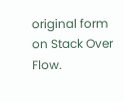original form on Stack Over Flow.